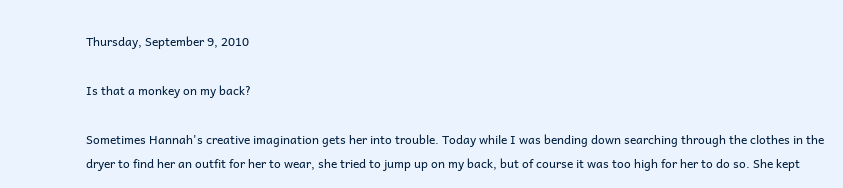Thursday, September 9, 2010

Is that a monkey on my back?

Sometimes Hannah's creative imagination gets her into trouble. Today while I was bending down searching through the clothes in the dryer to find her an outfit for her to wear, she tried to jump up on my back, but of course it was too high for her to do so. She kept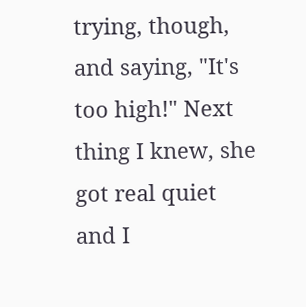trying, though, and saying, "It's too high!" Next thing I knew, she got real quiet and I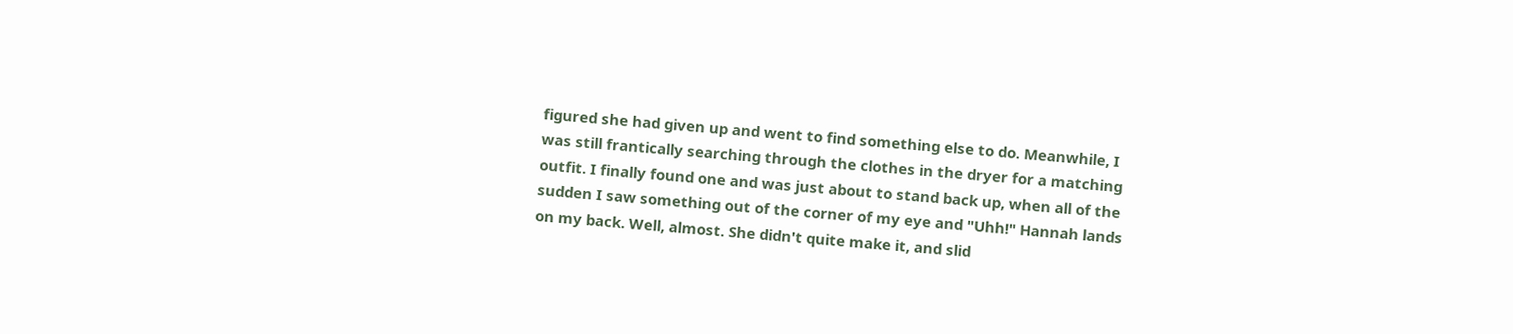figured she had given up and went to find something else to do. Meanwhile, I was still frantically searching through the clothes in the dryer for a matching outfit. I finally found one and was just about to stand back up, when all of the sudden I saw something out of the corner of my eye and "Uhh!" Hannah lands on my back. Well, almost. She didn't quite make it, and slid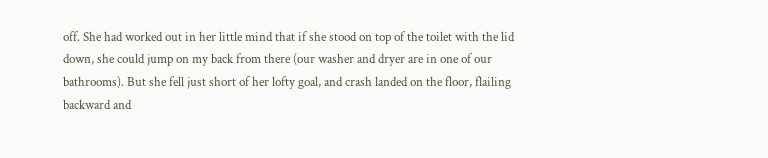off. She had worked out in her little mind that if she stood on top of the toilet with the lid down, she could jump on my back from there (our washer and dryer are in one of our bathrooms). But she fell just short of her lofty goal, and crash landed on the floor, flailing backward and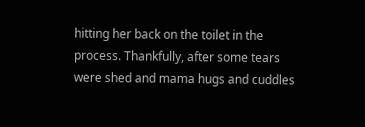hitting her back on the toilet in the process. Thankfully, after some tears were shed and mama hugs and cuddles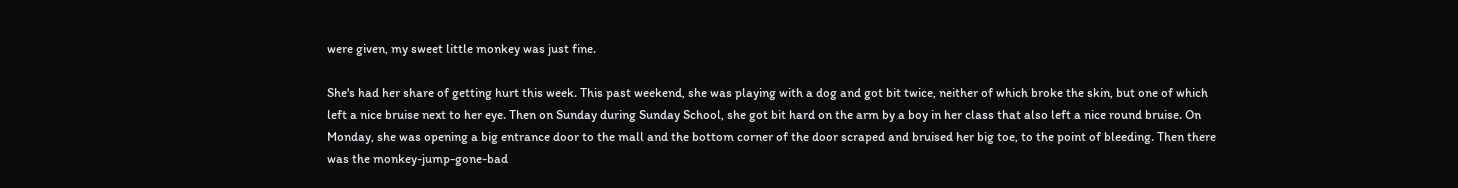were given, my sweet little monkey was just fine.

She's had her share of getting hurt this week. This past weekend, she was playing with a dog and got bit twice, neither of which broke the skin, but one of which left a nice bruise next to her eye. Then on Sunday during Sunday School, she got bit hard on the arm by a boy in her class that also left a nice round bruise. On Monday, she was opening a big entrance door to the mall and the bottom corner of the door scraped and bruised her big toe, to the point of bleeding. Then there was the monkey-jump-gone-bad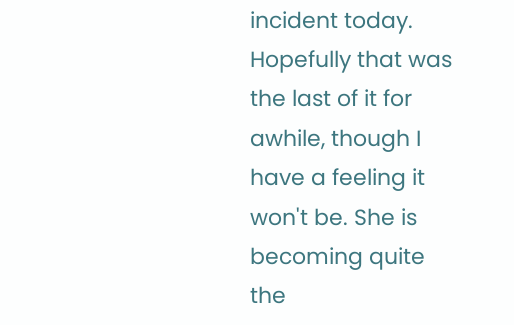incident today. Hopefully that was the last of it for awhile, though I have a feeling it won't be. She is becoming quite the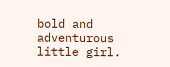bold and adventurous little girl.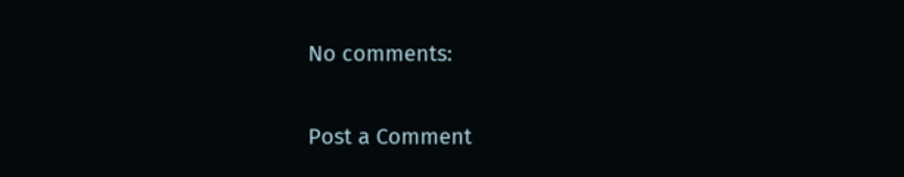No comments:

Post a Comment